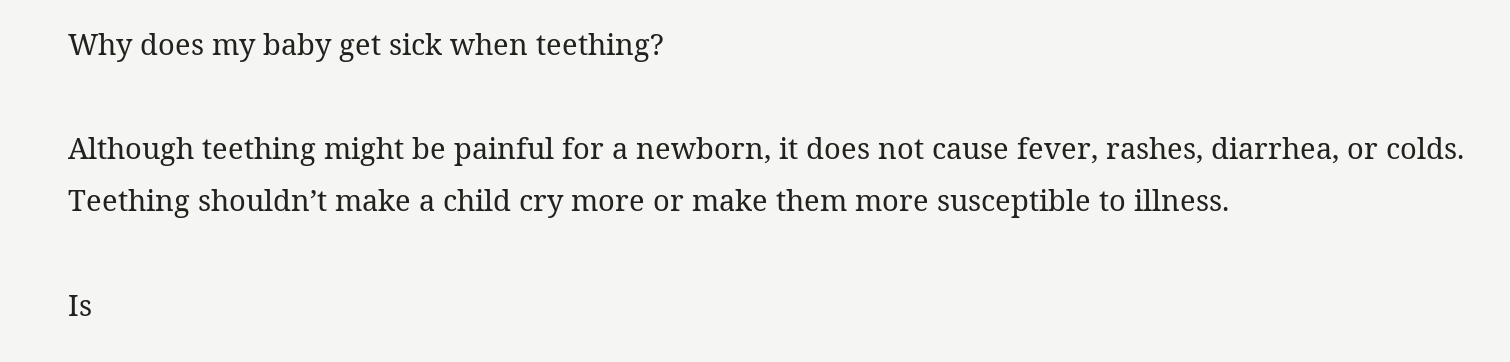Why does my baby get sick when teething?

Although teething might be painful for a newborn, it does not cause fever, rashes, diarrhea, or colds. Teething shouldn’t make a child cry more or make them more susceptible to illness.

Is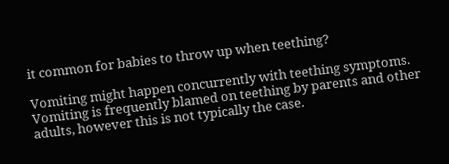it common for babies to throw up when teething?

Vomiting might happen concurrently with teething symptoms. Vomiting is frequently blamed on teething by parents and other adults, however this is not typically the case.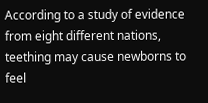According to a study of evidence from eight different nations, teething may cause newborns to feel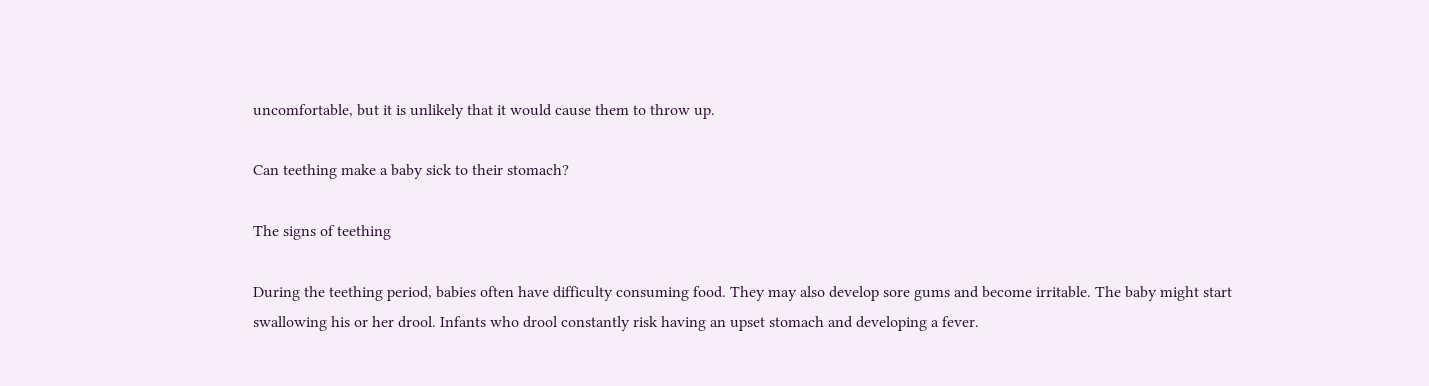uncomfortable, but it is unlikely that it would cause them to throw up.

Can teething make a baby sick to their stomach?

The signs of teething

During the teething period, babies often have difficulty consuming food. They may also develop sore gums and become irritable. The baby might start swallowing his or her drool. Infants who drool constantly risk having an upset stomach and developing a fever.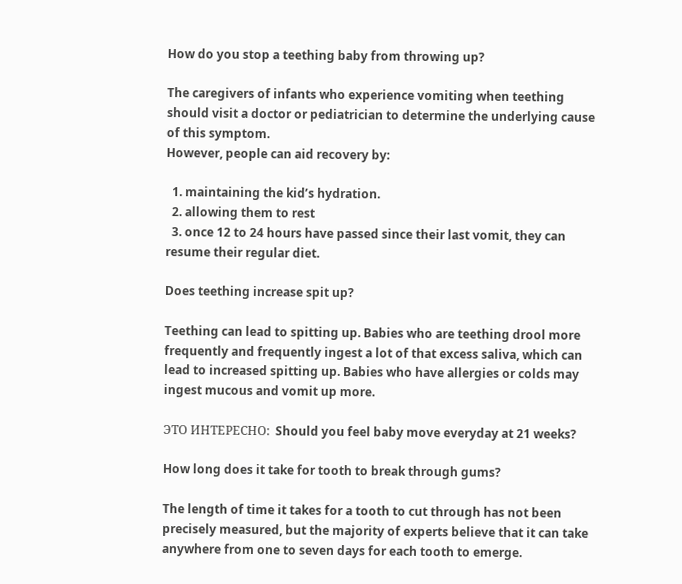How do you stop a teething baby from throwing up?

The caregivers of infants who experience vomiting when teething should visit a doctor or pediatrician to determine the underlying cause of this symptom.
However, people can aid recovery by:

  1. maintaining the kid’s hydration.
  2. allowing them to rest
  3. once 12 to 24 hours have passed since their last vomit, they can resume their regular diet.

Does teething increase spit up?

Teething can lead to spitting up. Babies who are teething drool more frequently and frequently ingest a lot of that excess saliva, which can lead to increased spitting up. Babies who have allergies or colds may ingest mucous and vomit up more.

ЭТО ИНТЕРЕСНО:  Should you feel baby move everyday at 21 weeks?

How long does it take for tooth to break through gums?

The length of time it takes for a tooth to cut through has not been precisely measured, but the majority of experts believe that it can take anywhere from one to seven days for each tooth to emerge.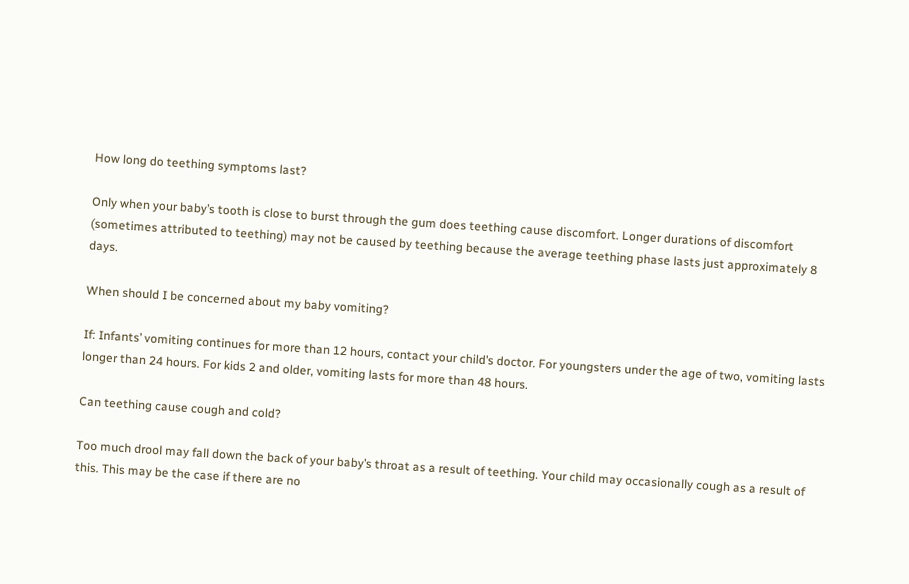How long do teething symptoms last?

Only when your baby’s tooth is close to burst through the gum does teething cause discomfort. Longer durations of discomfort (sometimes attributed to teething) may not be caused by teething because the average teething phase lasts just approximately 8 days.

When should I be concerned about my baby vomiting?

If: Infants’ vomiting continues for more than 12 hours, contact your child’s doctor. For youngsters under the age of two, vomiting lasts longer than 24 hours. For kids 2 and older, vomiting lasts for more than 48 hours.

Can teething cause cough and cold?

Too much drool may fall down the back of your baby’s throat as a result of teething. Your child may occasionally cough as a result of this. This may be the case if there are no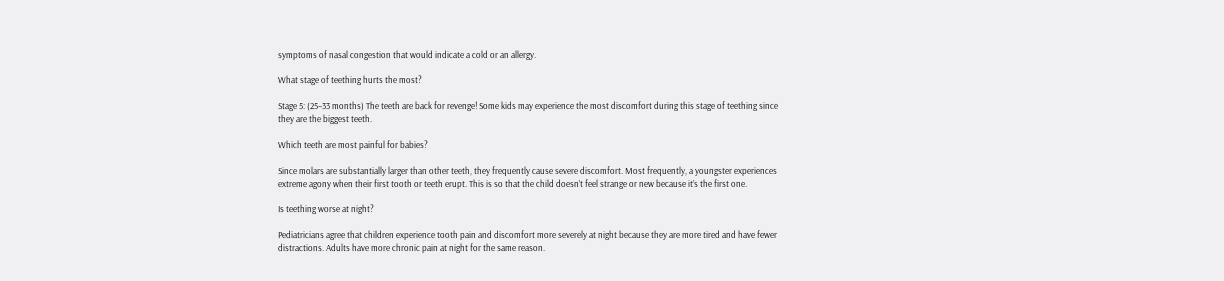symptoms of nasal congestion that would indicate a cold or an allergy.

What stage of teething hurts the most?

Stage 5: (25–33 months) The teeth are back for revenge! Some kids may experience the most discomfort during this stage of teething since they are the biggest teeth.

Which teeth are most painful for babies?

Since molars are substantially larger than other teeth, they frequently cause severe discomfort. Most frequently, a youngster experiences extreme agony when their first tooth or teeth erupt. This is so that the child doesn’t feel strange or new because it’s the first one.

Is teething worse at night?

Pediatricians agree that children experience tooth pain and discomfort more severely at night because they are more tired and have fewer distractions. Adults have more chronic pain at night for the same reason.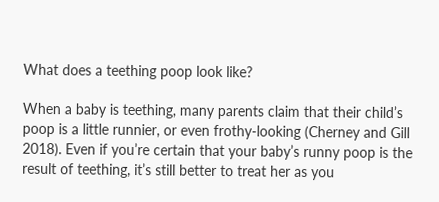What does a teething poop look like?

When a baby is teething, many parents claim that their child’s poop is a little runnier, or even frothy-looking (Cherney and Gill 2018). Even if you’re certain that your baby’s runny poop is the result of teething, it’s still better to treat her as you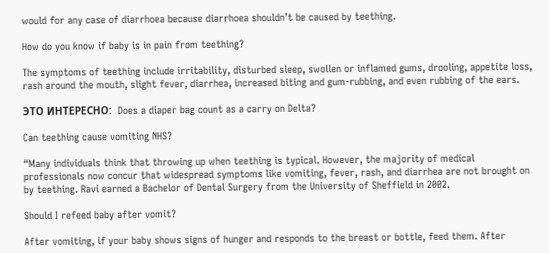would for any case of diarrhoea because diarrhoea shouldn’t be caused by teething.

How do you know if baby is in pain from teething?

The symptoms of teething include irritability, disturbed sleep, swollen or inflamed gums, drooling, appetite loss, rash around the mouth, slight fever, diarrhea, increased biting and gum-rubbing, and even rubbing of the ears.

ЭТО ИНТЕРЕСНО:  Does a diaper bag count as a carry on Delta?

Can teething cause vomiting NHS?

“Many individuals think that throwing up when teething is typical. However, the majority of medical professionals now concur that widespread symptoms like vomiting, fever, rash, and diarrhea are not brought on by teething. Ravi earned a Bachelor of Dental Surgery from the University of Sheffield in 2002.

Should I refeed baby after vomit?

After vomiting, if your baby shows signs of hunger and responds to the breast or bottle, feed them. After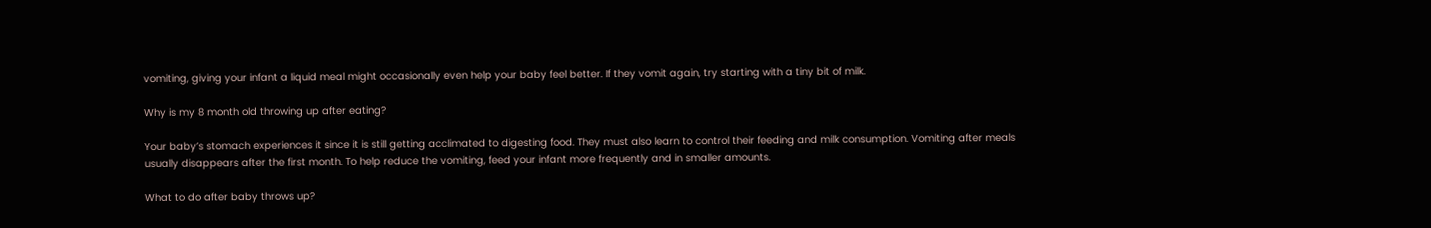vomiting, giving your infant a liquid meal might occasionally even help your baby feel better. If they vomit again, try starting with a tiny bit of milk.

Why is my 8 month old throwing up after eating?

Your baby’s stomach experiences it since it is still getting acclimated to digesting food. They must also learn to control their feeding and milk consumption. Vomiting after meals usually disappears after the first month. To help reduce the vomiting, feed your infant more frequently and in smaller amounts.

What to do after baby throws up?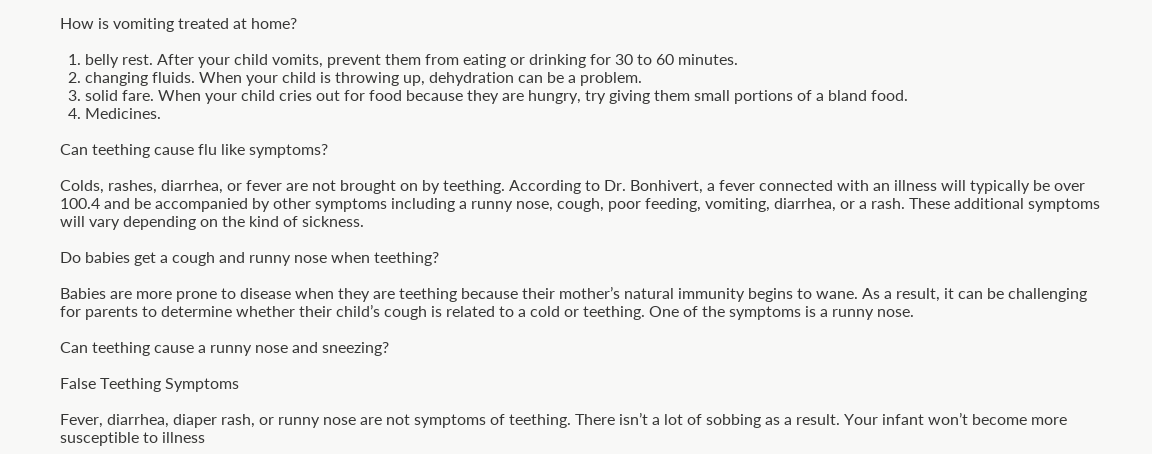How is vomiting treated at home?

  1. belly rest. After your child vomits, prevent them from eating or drinking for 30 to 60 minutes.
  2. changing fluids. When your child is throwing up, dehydration can be a problem.
  3. solid fare. When your child cries out for food because they are hungry, try giving them small portions of a bland food.
  4. Medicines.

Can teething cause flu like symptoms?

Colds, rashes, diarrhea, or fever are not brought on by teething. According to Dr. Bonhivert, a fever connected with an illness will typically be over 100.4 and be accompanied by other symptoms including a runny nose, cough, poor feeding, vomiting, diarrhea, or a rash. These additional symptoms will vary depending on the kind of sickness.

Do babies get a cough and runny nose when teething?

Babies are more prone to disease when they are teething because their mother’s natural immunity begins to wane. As a result, it can be challenging for parents to determine whether their child’s cough is related to a cold or teething. One of the symptoms is a runny nose.

Can teething cause a runny nose and sneezing?

False Teething Symptoms

Fever, diarrhea, diaper rash, or runny nose are not symptoms of teething. There isn’t a lot of sobbing as a result. Your infant won’t become more susceptible to illness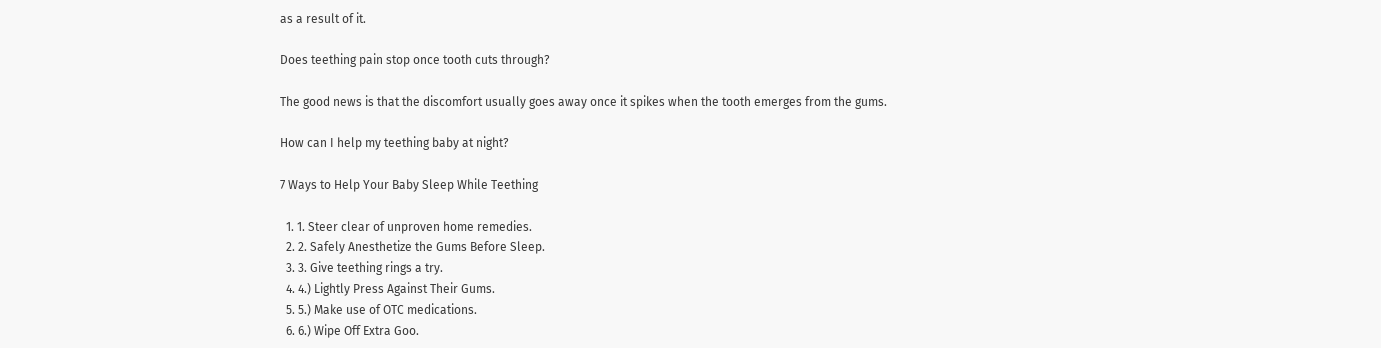as a result of it.

Does teething pain stop once tooth cuts through?

The good news is that the discomfort usually goes away once it spikes when the tooth emerges from the gums.

How can I help my teething baby at night?

7 Ways to Help Your Baby Sleep While Teething

  1. 1. Steer clear of unproven home remedies.
  2. 2. Safely Anesthetize the Gums Before Sleep.
  3. 3. Give teething rings a try.
  4. 4.) Lightly Press Against Their Gums.
  5. 5.) Make use of OTC medications.
  6. 6.) Wipe Off Extra Goo.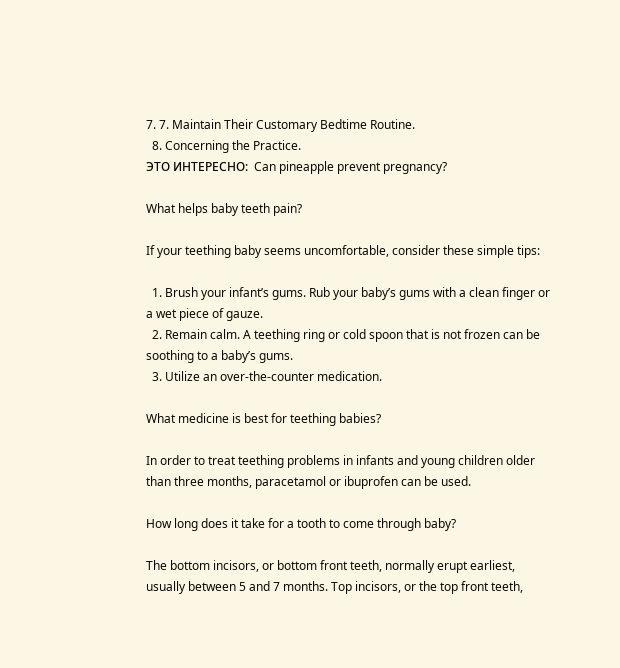7. 7. Maintain Their Customary Bedtime Routine.
  8. Concerning the Practice.
ЭТО ИНТЕРЕСНО:  Can pineapple prevent pregnancy?

What helps baby teeth pain?

If your teething baby seems uncomfortable, consider these simple tips:

  1. Brush your infant’s gums. Rub your baby’s gums with a clean finger or a wet piece of gauze.
  2. Remain calm. A teething ring or cold spoon that is not frozen can be soothing to a baby’s gums.
  3. Utilize an over-the-counter medication.

What medicine is best for teething babies?

In order to treat teething problems in infants and young children older than three months, paracetamol or ibuprofen can be used.

How long does it take for a tooth to come through baby?

The bottom incisors, or bottom front teeth, normally erupt earliest, usually between 5 and 7 months. Top incisors, or the top front teeth,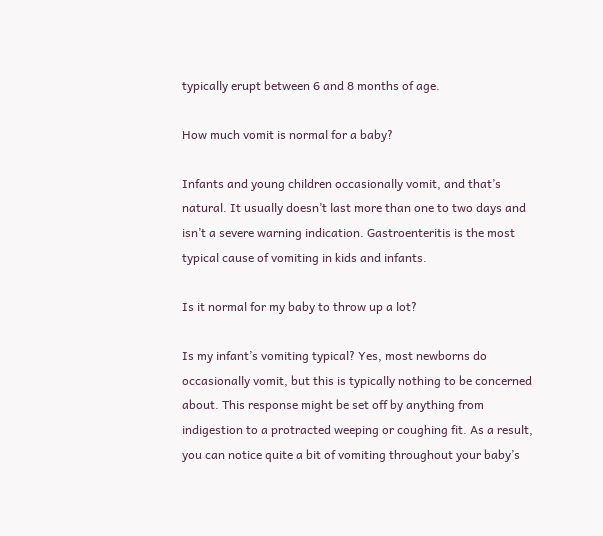typically erupt between 6 and 8 months of age.

How much vomit is normal for a baby?

Infants and young children occasionally vomit, and that’s natural. It usually doesn’t last more than one to two days and isn’t a severe warning indication. Gastroenteritis is the most typical cause of vomiting in kids and infants.

Is it normal for my baby to throw up a lot?

Is my infant’s vomiting typical? Yes, most newborns do occasionally vomit, but this is typically nothing to be concerned about. This response might be set off by anything from indigestion to a protracted weeping or coughing fit. As a result, you can notice quite a bit of vomiting throughout your baby’s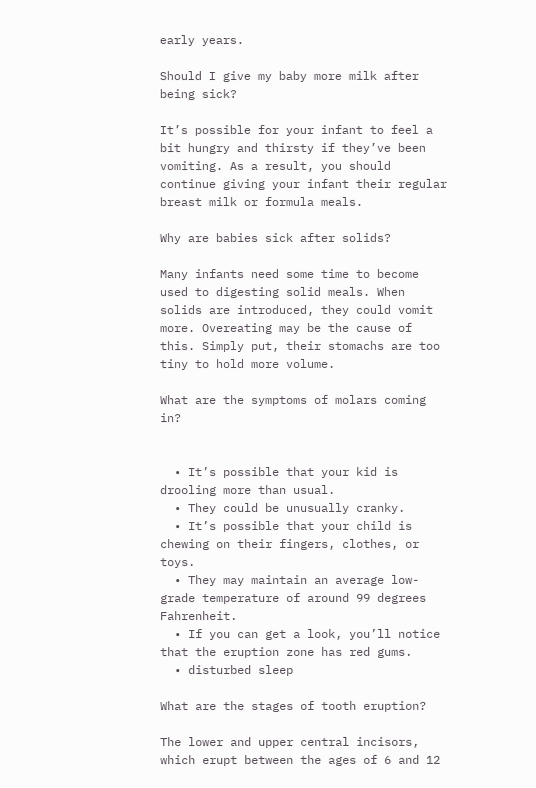early years.

Should I give my baby more milk after being sick?

It’s possible for your infant to feel a bit hungry and thirsty if they’ve been vomiting. As a result, you should continue giving your infant their regular breast milk or formula meals.

Why are babies sick after solids?

Many infants need some time to become used to digesting solid meals. When solids are introduced, they could vomit more. Overeating may be the cause of this. Simply put, their stomachs are too tiny to hold more volume.

What are the symptoms of molars coming in?


  • It’s possible that your kid is drooling more than usual.
  • They could be unusually cranky.
  • It’s possible that your child is chewing on their fingers, clothes, or toys.
  • They may maintain an average low-grade temperature of around 99 degrees Fahrenheit.
  • If you can get a look, you’ll notice that the eruption zone has red gums.
  • disturbed sleep

What are the stages of tooth eruption?

The lower and upper central incisors, which erupt between the ages of 6 and 12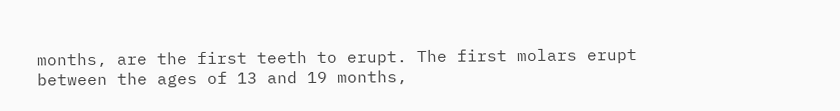months, are the first teeth to erupt. The first molars erupt between the ages of 13 and 19 months,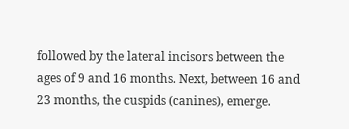followed by the lateral incisors between the ages of 9 and 16 months. Next, between 16 and 23 months, the cuspids (canines), emerge.